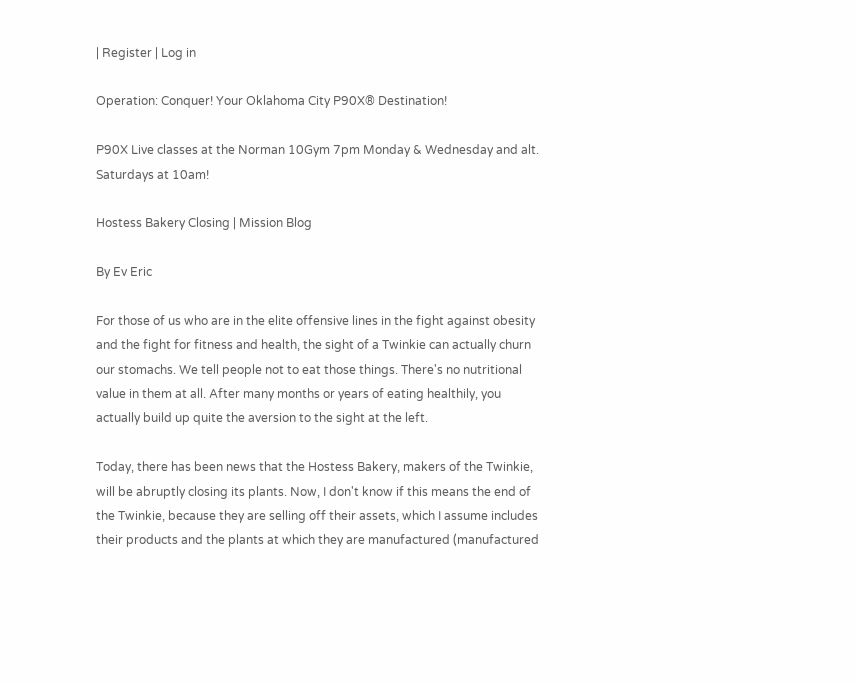| Register | Log in

Operation: Conquer! Your Oklahoma City P90X® Destination!

P90X Live classes at the Norman 10Gym 7pm Monday & Wednesday and alt. Saturdays at 10am!

Hostess Bakery Closing | Mission Blog

By Ev Eric

For those of us who are in the elite offensive lines in the fight against obesity and the fight for fitness and health, the sight of a Twinkie can actually churn our stomachs. We tell people not to eat those things. There's no nutritional value in them at all. After many months or years of eating healthily, you actually build up quite the aversion to the sight at the left.

Today, there has been news that the Hostess Bakery, makers of the Twinkie, will be abruptly closing its plants. Now, I don't know if this means the end of the Twinkie, because they are selling off their assets, which I assume includes their products and the plants at which they are manufactured (manufactured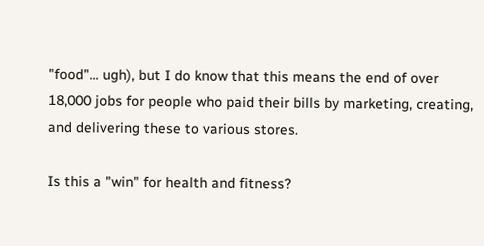"food"... ugh), but I do know that this means the end of over 18,000 jobs for people who paid their bills by marketing, creating, and delivering these to various stores.

Is this a "win" for health and fitness?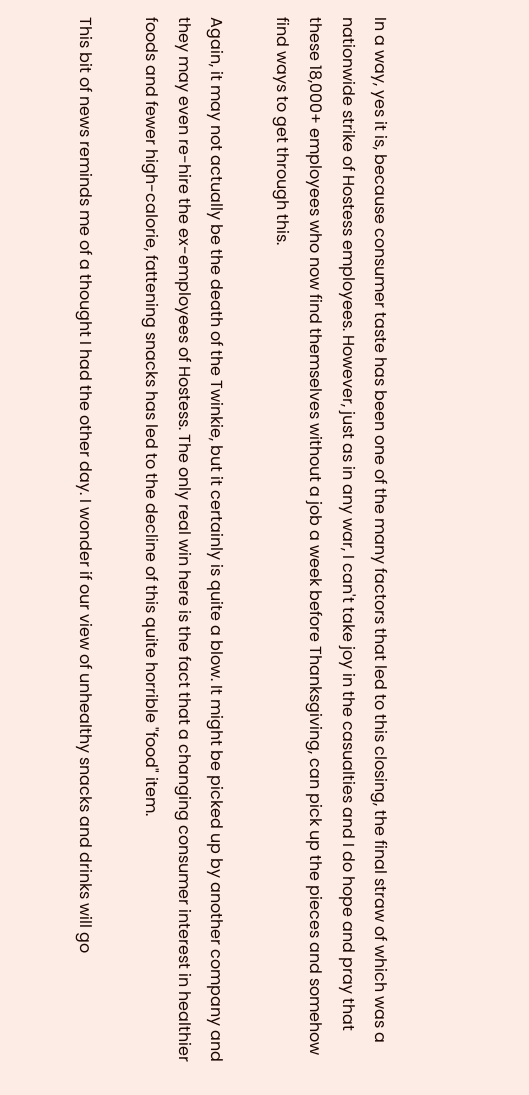In a way, yes it is, because consumer taste has been one of the many factors that led to this closing, the final straw of which was a nationwide strike of Hostess employees. However, just as in any war, I can't take joy in the casualties and I do hope and pray that these 18,000+ employees who now find themselves without a job a week before Thanksgiving, can pick up the pieces and somehow find ways to get through this.

Again, it may not actually be the death of the Twinkie, but it certainly is quite a blow. It might be picked up by another company and they may even re-hire the ex-employees of Hostess. The only real win here is the fact that a changing consumer interest in healthier foods and fewer high-calorie, fattening snacks has led to the decline of this quite horrible "food" item.

This bit of news reminds me of a thought I had the other day. I wonder if our view of unhealthy snacks and drinks will go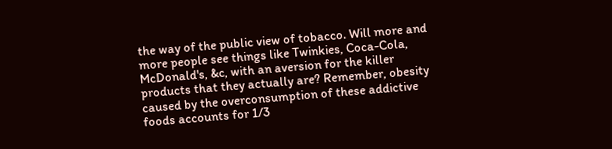the way of the public view of tobacco. Will more and more people see things like Twinkies, Coca-Cola, McDonald's, &c, with an aversion for the killer products that they actually are? Remember, obesity caused by the overconsumption of these addictive foods accounts for 1/3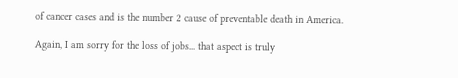of cancer cases and is the number 2 cause of preventable death in America.

Again, I am sorry for the loss of jobs... that aspect is truly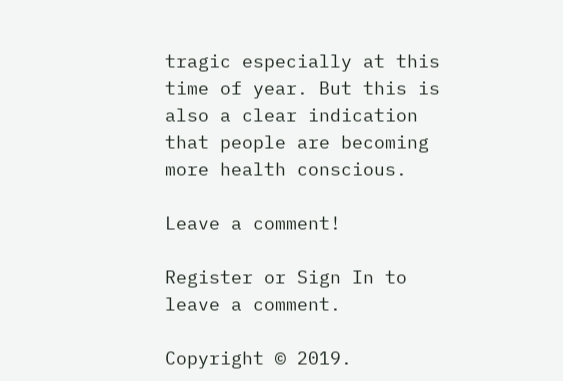tragic especially at this time of year. But this is also a clear indication that people are becoming more health conscious.

Leave a comment!

Register or Sign In to leave a comment.

Copyright © 2019.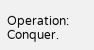Operation: Conquer.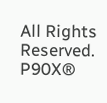All Rights Reserved.
P90X®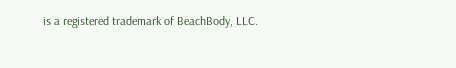is a registered trademark of BeachBody, LLC.